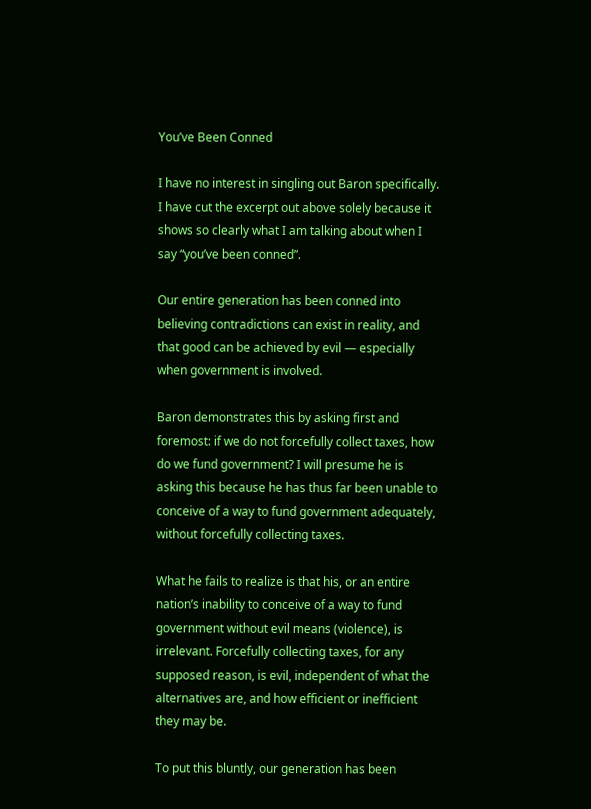You’ve Been Conned

I have no interest in singling out Baron specifically. I have cut the excerpt out above solely because it shows so clearly what I am talking about when I say “you’ve been conned”.

Our entire generation has been conned into believing contradictions can exist in reality, and that good can be achieved by evil — especially when government is involved.

Baron demonstrates this by asking first and foremost: if we do not forcefully collect taxes, how do we fund government? I will presume he is asking this because he has thus far been unable to conceive of a way to fund government adequately, without forcefully collecting taxes.

What he fails to realize is that his, or an entire nation’s inability to conceive of a way to fund government without evil means (violence), is irrelevant. Forcefully collecting taxes, for any supposed reason, is evil, independent of what the alternatives are, and how efficient or inefficient they may be.

To put this bluntly, our generation has been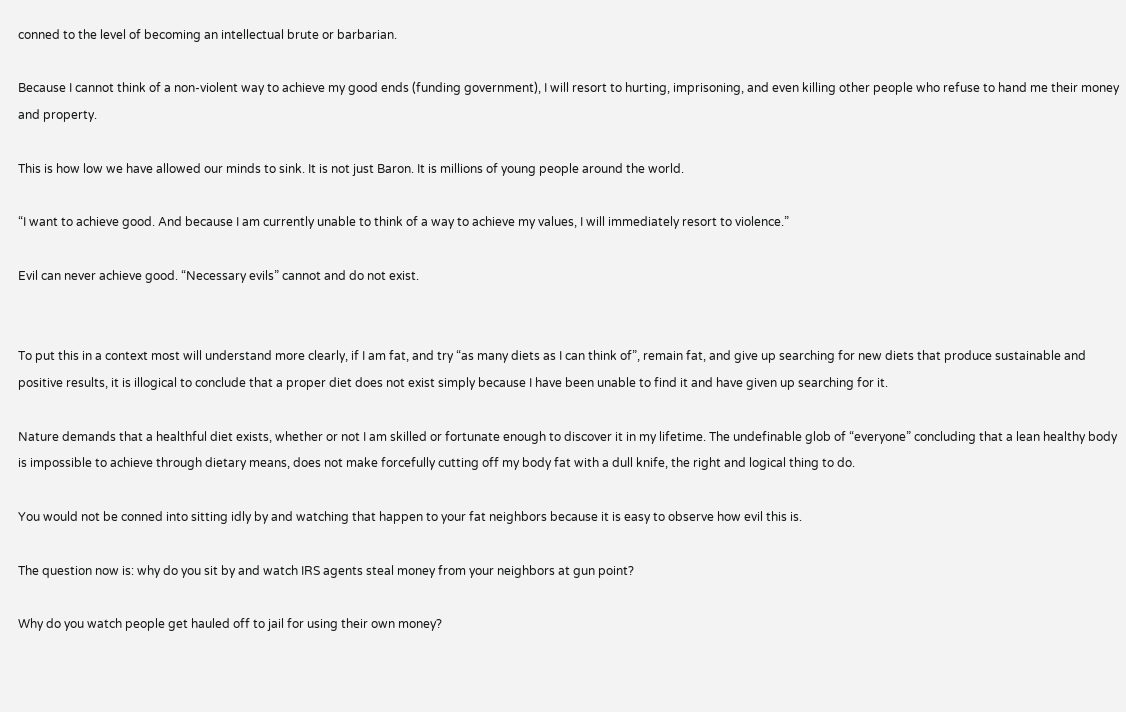conned to the level of becoming an intellectual brute or barbarian.

Because I cannot think of a non-violent way to achieve my good ends (funding government), I will resort to hurting, imprisoning, and even killing other people who refuse to hand me their money and property.

This is how low we have allowed our minds to sink. It is not just Baron. It is millions of young people around the world.

“I want to achieve good. And because I am currently unable to think of a way to achieve my values, I will immediately resort to violence.”

Evil can never achieve good. “Necessary evils” cannot and do not exist.


To put this in a context most will understand more clearly, if I am fat, and try “as many diets as I can think of”, remain fat, and give up searching for new diets that produce sustainable and positive results, it is illogical to conclude that a proper diet does not exist simply because I have been unable to find it and have given up searching for it.

Nature demands that a healthful diet exists, whether or not I am skilled or fortunate enough to discover it in my lifetime. The undefinable glob of “everyone” concluding that a lean healthy body is impossible to achieve through dietary means, does not make forcefully cutting off my body fat with a dull knife, the right and logical thing to do.

You would not be conned into sitting idly by and watching that happen to your fat neighbors because it is easy to observe how evil this is.

The question now is: why do you sit by and watch IRS agents steal money from your neighbors at gun point?

Why do you watch people get hauled off to jail for using their own money?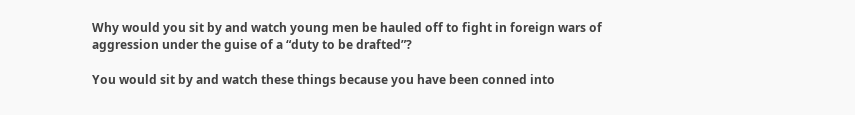Why would you sit by and watch young men be hauled off to fight in foreign wars of aggression under the guise of a “duty to be drafted”?

You would sit by and watch these things because you have been conned into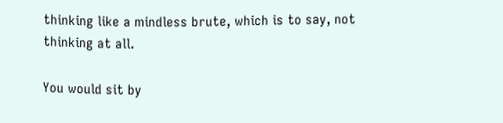thinking like a mindless brute, which is to say, not thinking at all.

You would sit by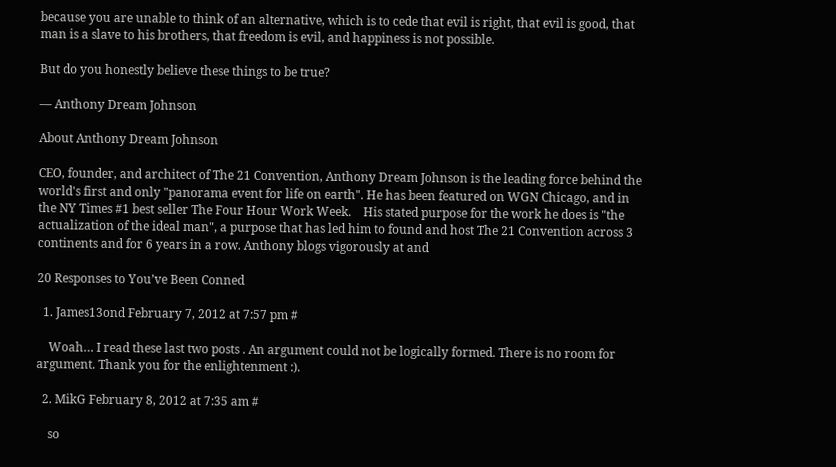because you are unable to think of an alternative, which is to cede that evil is right, that evil is good, that man is a slave to his brothers, that freedom is evil, and happiness is not possible.

But do you honestly believe these things to be true?

— Anthony Dream Johnson

About Anthony Dream Johnson

CEO, founder, and architect of The 21 Convention, Anthony Dream Johnson is the leading force behind the world's first and only "panorama event for life on earth". He has been featured on WGN Chicago, and in the NY Times #1 best seller The Four Hour Work Week.    His stated purpose for the work he does is "the actualization of the ideal man", a purpose that has led him to found and host The 21 Convention across 3 continents and for 6 years in a row. Anthony blogs vigorously at and

20 Responses to You’ve Been Conned

  1. James13ond February 7, 2012 at 7:57 pm #

    Woah… I read these last two posts . An argument could not be logically formed. There is no room for argument. Thank you for the enlightenment :).

  2. MikG February 8, 2012 at 7:35 am #

    so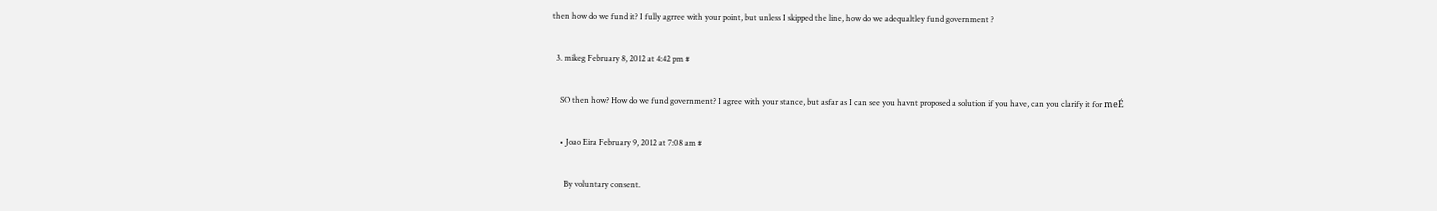then how do we fund it? I fully agrree with your point, but unless I skipped the line, how do we adequaltley fund government ?

  3. mikeg February 8, 2012 at 4:42 pm #

    SO then how? How do we fund government? I agree with your stance, but asfar as I can see you havnt proposed a solution if you have, can you clarify it for meÉ

    • Joao Eira February 9, 2012 at 7:08 am #

      By voluntary consent.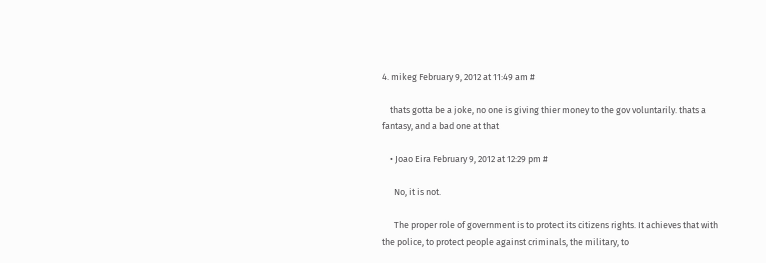4. mikeg February 9, 2012 at 11:49 am #

    thats gotta be a joke, no one is giving thier money to the gov voluntarily. thats a fantasy, and a bad one at that

    • Joao Eira February 9, 2012 at 12:29 pm #

      No, it is not.

      The proper role of government is to protect its citizens rights. It achieves that with the police, to protect people against criminals, the military, to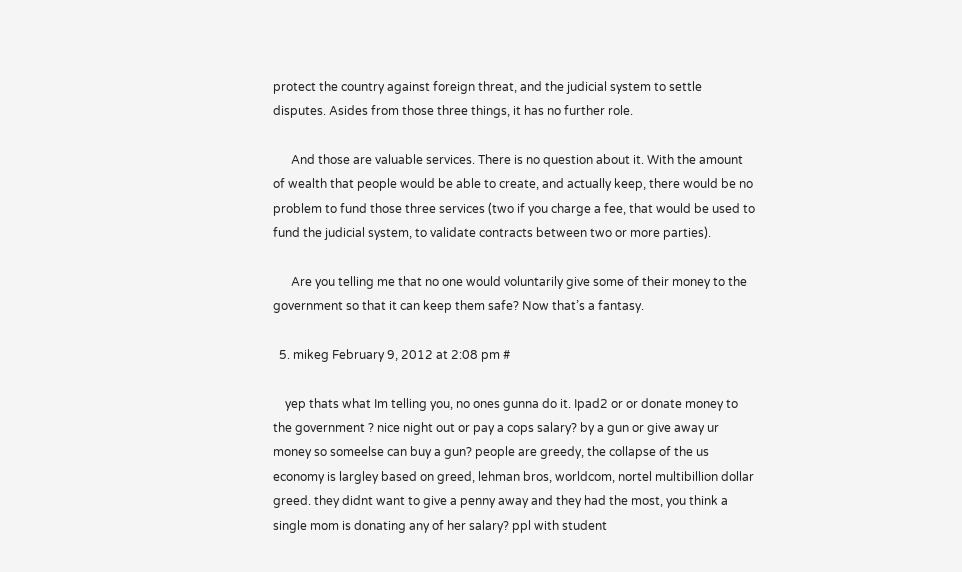protect the country against foreign threat, and the judicial system to settle disputes. Asides from those three things, it has no further role.

      And those are valuable services. There is no question about it. With the amount of wealth that people would be able to create, and actually keep, there would be no problem to fund those three services (two if you charge a fee, that would be used to fund the judicial system, to validate contracts between two or more parties).

      Are you telling me that no one would voluntarily give some of their money to the government so that it can keep them safe? Now that’s a fantasy.

  5. mikeg February 9, 2012 at 2:08 pm #

    yep thats what Im telling you, no ones gunna do it. Ipad2 or or donate money to the government ? nice night out or pay a cops salary? by a gun or give away ur money so someelse can buy a gun? people are greedy, the collapse of the us economy is largley based on greed, lehman bros, worldcom, nortel multibillion dollar greed. they didnt want to give a penny away and they had the most, you think a single mom is donating any of her salary? ppl with student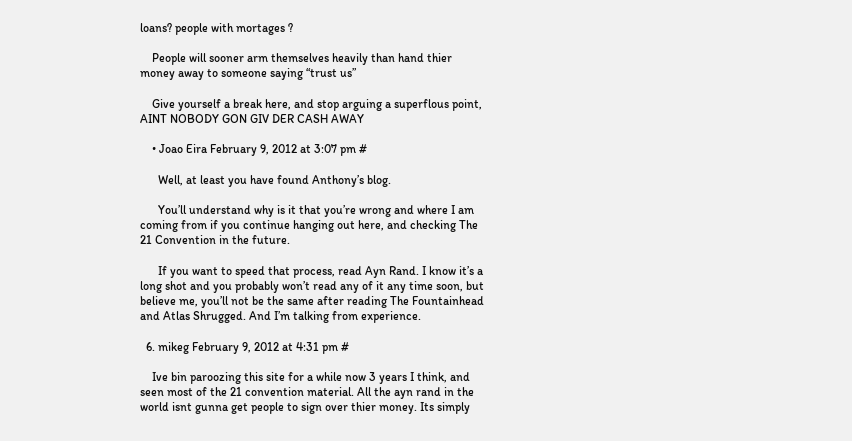loans? people with mortages ?

    People will sooner arm themselves heavily than hand thier money away to someone saying “trust us”

    Give yourself a break here, and stop arguing a superflous point, AINT NOBODY GON GIV DER CASH AWAY

    • Joao Eira February 9, 2012 at 3:07 pm #

      Well, at least you have found Anthony’s blog.

      You’ll understand why is it that you’re wrong and where I am coming from if you continue hanging out here, and checking The 21 Convention in the future.

      If you want to speed that process, read Ayn Rand. I know it’s a long shot and you probably won’t read any of it any time soon, but believe me, you’ll not be the same after reading The Fountainhead and Atlas Shrugged. And I’m talking from experience.

  6. mikeg February 9, 2012 at 4:31 pm #

    Ive bin paroozing this site for a while now 3 years I think, and seen most of the 21 convention material. All the ayn rand in the world isnt gunna get people to sign over thier money. Its simply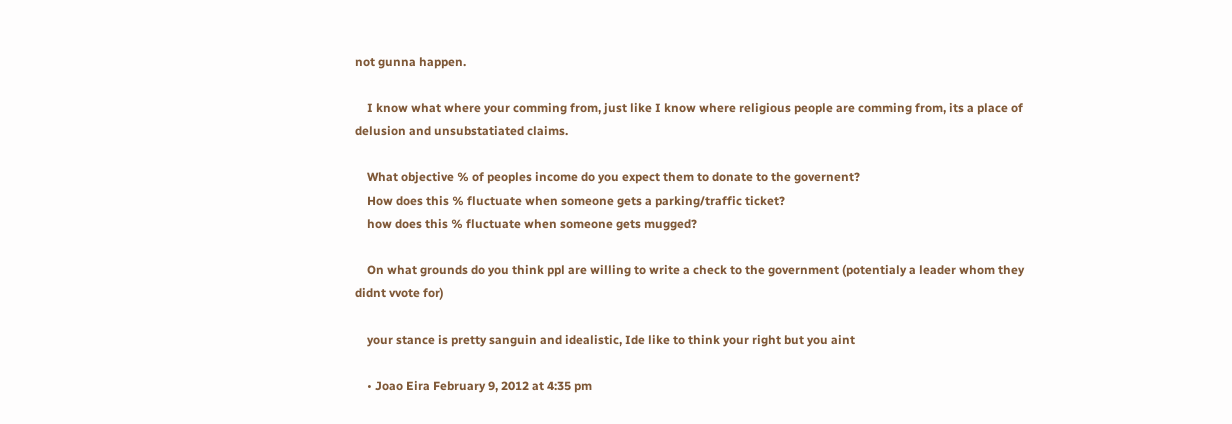not gunna happen.

    I know what where your comming from, just like I know where religious people are comming from, its a place of delusion and unsubstatiated claims.

    What objective % of peoples income do you expect them to donate to the governent?
    How does this % fluctuate when someone gets a parking/traffic ticket?
    how does this % fluctuate when someone gets mugged?

    On what grounds do you think ppl are willing to write a check to the government (potentialy a leader whom they didnt vvote for)

    your stance is pretty sanguin and idealistic, Ide like to think your right but you aint

    • Joao Eira February 9, 2012 at 4:35 pm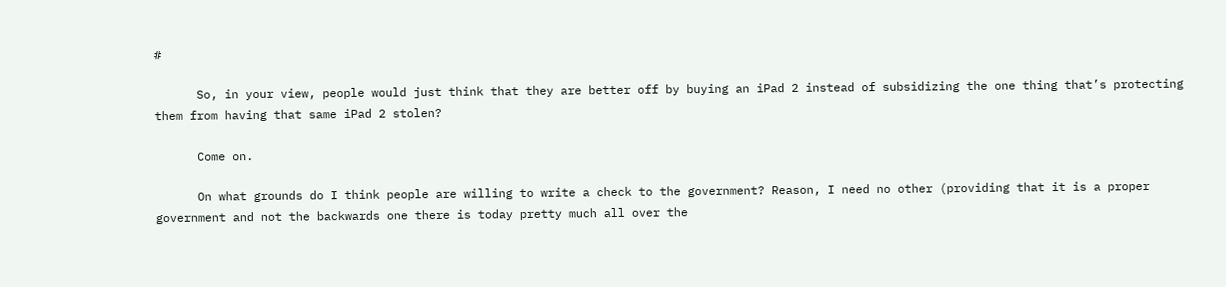#

      So, in your view, people would just think that they are better off by buying an iPad 2 instead of subsidizing the one thing that’s protecting them from having that same iPad 2 stolen?

      Come on.

      On what grounds do I think people are willing to write a check to the government? Reason, I need no other (providing that it is a proper government and not the backwards one there is today pretty much all over the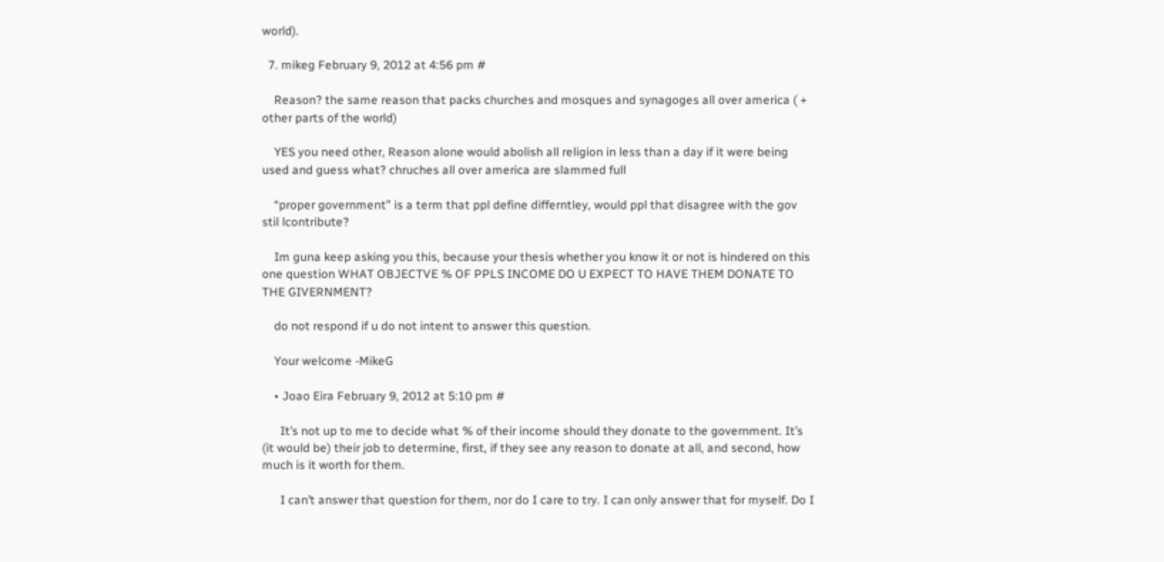world).

  7. mikeg February 9, 2012 at 4:56 pm #

    Reason? the same reason that packs churches and mosques and synagoges all over america ( + other parts of the world)

    YES you need other, Reason alone would abolish all religion in less than a day if it were being used and guess what? chruches all over america are slammed full

    “proper government” is a term that ppl define differntley, would ppl that disagree with the gov stil lcontribute?

    Im guna keep asking you this, because your thesis whether you know it or not is hindered on this one question WHAT OBJECTVE % OF PPLS INCOME DO U EXPECT TO HAVE THEM DONATE TO THE GIVERNMENT?

    do not respond if u do not intent to answer this question.

    Your welcome -MikeG

    • Joao Eira February 9, 2012 at 5:10 pm #

      It’s not up to me to decide what % of their income should they donate to the government. It’s (it would be) their job to determine, first, if they see any reason to donate at all, and second, how much is it worth for them.

      I can’t answer that question for them, nor do I care to try. I can only answer that for myself. Do I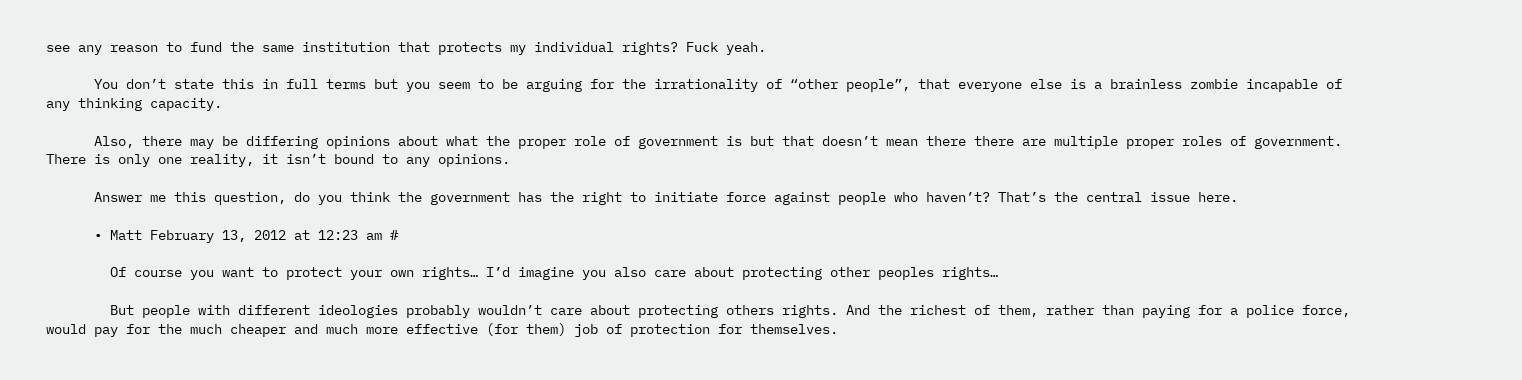see any reason to fund the same institution that protects my individual rights? Fuck yeah.

      You don’t state this in full terms but you seem to be arguing for the irrationality of “other people”, that everyone else is a brainless zombie incapable of any thinking capacity.

      Also, there may be differing opinions about what the proper role of government is but that doesn’t mean there there are multiple proper roles of government. There is only one reality, it isn’t bound to any opinions.

      Answer me this question, do you think the government has the right to initiate force against people who haven’t? That’s the central issue here.

      • Matt February 13, 2012 at 12:23 am #

        Of course you want to protect your own rights… I’d imagine you also care about protecting other peoples rights…

        But people with different ideologies probably wouldn’t care about protecting others rights. And the richest of them, rather than paying for a police force, would pay for the much cheaper and much more effective (for them) job of protection for themselves.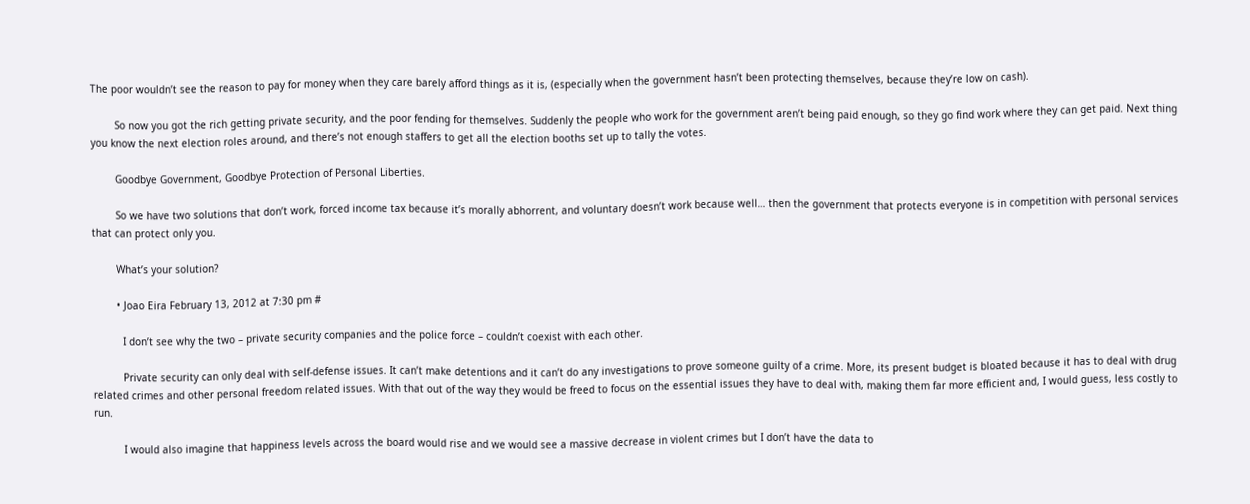The poor wouldn’t see the reason to pay for money when they care barely afford things as it is, (especially when the government hasn’t been protecting themselves, because they’re low on cash).

        So now you got the rich getting private security, and the poor fending for themselves. Suddenly the people who work for the government aren’t being paid enough, so they go find work where they can get paid. Next thing you know the next election roles around, and there’s not enough staffers to get all the election booths set up to tally the votes.

        Goodbye Government, Goodbye Protection of Personal Liberties.

        So we have two solutions that don’t work, forced income tax because it’s morally abhorrent, and voluntary doesn’t work because well… then the government that protects everyone is in competition with personal services that can protect only you.

        What’s your solution?

        • Joao Eira February 13, 2012 at 7:30 pm #

          I don’t see why the two – private security companies and the police force – couldn’t coexist with each other.

          Private security can only deal with self-defense issues. It can’t make detentions and it can’t do any investigations to prove someone guilty of a crime. More, its present budget is bloated because it has to deal with drug related crimes and other personal freedom related issues. With that out of the way they would be freed to focus on the essential issues they have to deal with, making them far more efficient and, I would guess, less costly to run.

          I would also imagine that happiness levels across the board would rise and we would see a massive decrease in violent crimes but I don’t have the data to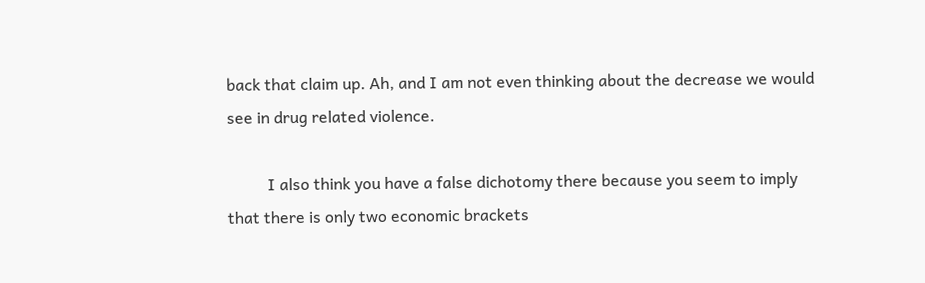back that claim up. Ah, and I am not even thinking about the decrease we would see in drug related violence.

          I also think you have a false dichotomy there because you seem to imply that there is only two economic brackets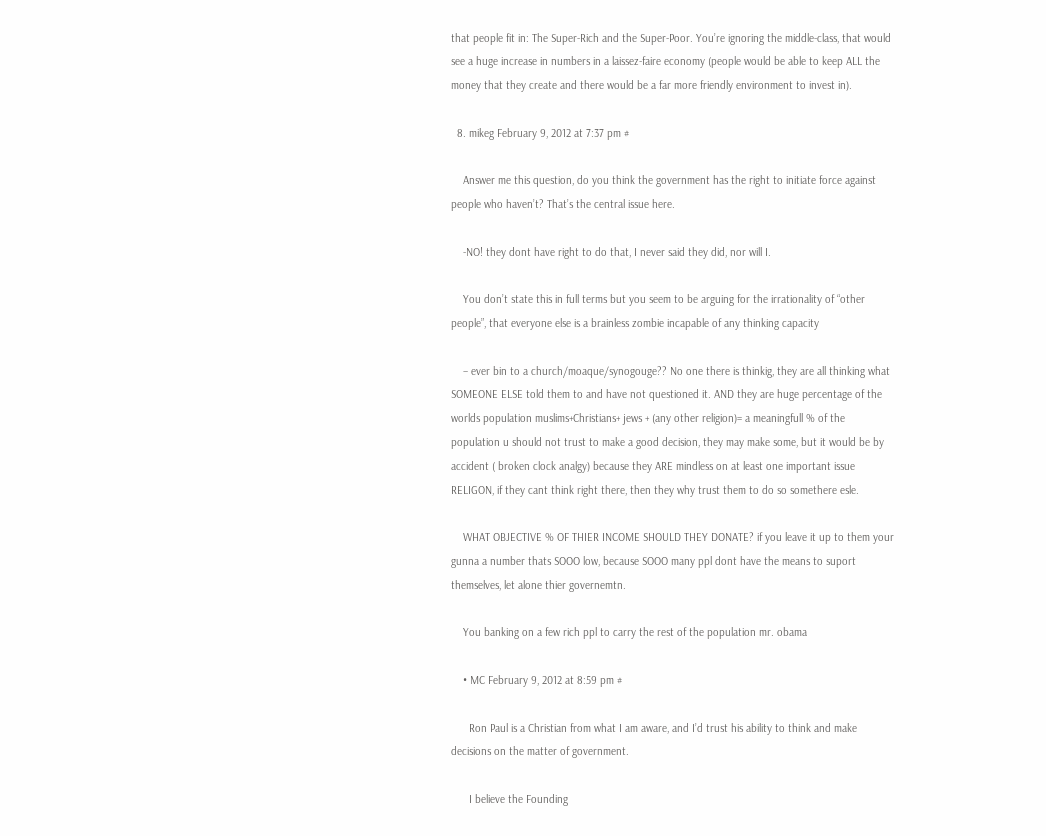that people fit in: The Super-Rich and the Super-Poor. You’re ignoring the middle-class, that would see a huge increase in numbers in a laissez-faire economy (people would be able to keep ALL the money that they create and there would be a far more friendly environment to invest in).

  8. mikeg February 9, 2012 at 7:37 pm #

    Answer me this question, do you think the government has the right to initiate force against people who haven’t? That’s the central issue here.

    -NO! they dont have right to do that, I never said they did, nor will I.

    You don’t state this in full terms but you seem to be arguing for the irrationality of “other people”, that everyone else is a brainless zombie incapable of any thinking capacity

    – ever bin to a church/moaque/synogouge?? No one there is thinkig, they are all thinking what SOMEONE ELSE told them to and have not questioned it. AND they are huge percentage of the worlds population muslims+Christians+ jews + (any other religion)= a meaningfull % of the population u should not trust to make a good decision, they may make some, but it would be by accident ( broken clock analgy) because they ARE mindless on at least one important issue RELIGON, if they cant think right there, then they why trust them to do so somethere esle.

    WHAT OBJECTIVE % OF THIER INCOME SHOULD THEY DONATE? if you leave it up to them your gunna a number thats SOOO low, because SOOO many ppl dont have the means to suport themselves, let alone thier governemtn.

    You banking on a few rich ppl to carry the rest of the population mr. obama

    • MC February 9, 2012 at 8:59 pm #

      Ron Paul is a Christian from what I am aware, and I’d trust his ability to think and make decisions on the matter of government.

      I believe the Founding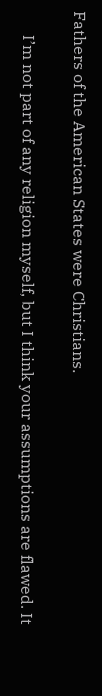Fathers of the American States were Christians.

      I’m not part of any religion myself, but I think your assumptions are flawed. It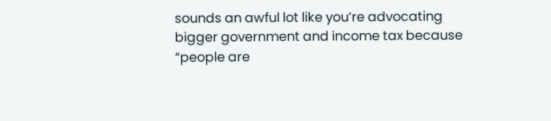sounds an awful lot like you’re advocating bigger government and income tax because “people are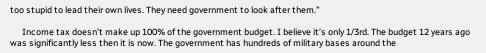too stupid to lead their own lives. They need government to look after them.”

      Income tax doesn’t make up 100% of the government budget. I believe it’s only 1/3rd. The budget 12 years ago was significantly less then it is now. The government has hundreds of military bases around the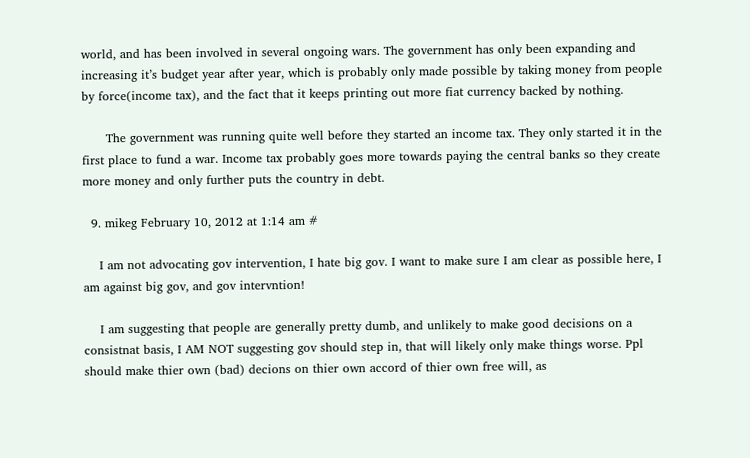world, and has been involved in several ongoing wars. The government has only been expanding and increasing it’s budget year after year, which is probably only made possible by taking money from people by force(income tax), and the fact that it keeps printing out more fiat currency backed by nothing.

      The government was running quite well before they started an income tax. They only started it in the first place to fund a war. Income tax probably goes more towards paying the central banks so they create more money and only further puts the country in debt.

  9. mikeg February 10, 2012 at 1:14 am #

    I am not advocating gov intervention, I hate big gov. I want to make sure I am clear as possible here, I am against big gov, and gov intervntion!

    I am suggesting that people are generally pretty dumb, and unlikely to make good decisions on a consistnat basis, I AM NOT suggesting gov should step in, that will likely only make things worse. Ppl should make thier own (bad) decions on thier own accord of thier own free will, as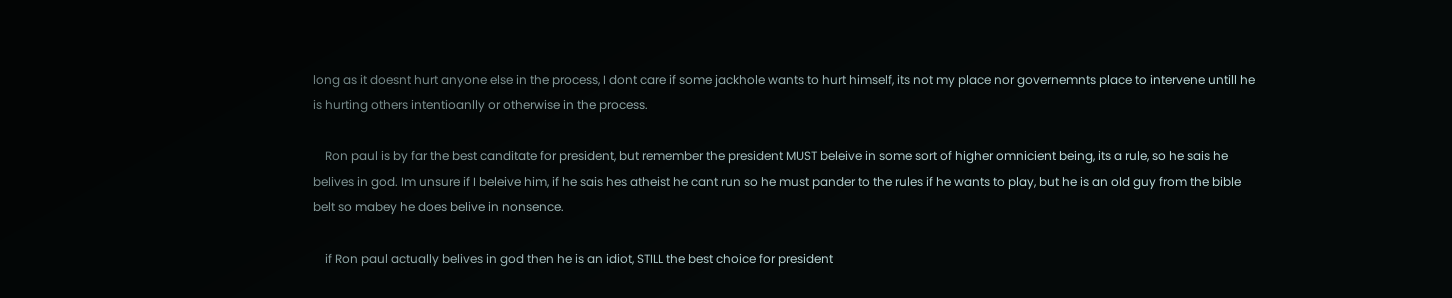long as it doesnt hurt anyone else in the process, I dont care if some jackhole wants to hurt himself, its not my place nor governemnts place to intervene untill he is hurting others intentioanlly or otherwise in the process.

    Ron paul is by far the best canditate for president, but remember the president MUST beleive in some sort of higher omnicient being, its a rule, so he sais he belives in god. Im unsure if I beleive him, if he sais hes atheist he cant run so he must pander to the rules if he wants to play, but he is an old guy from the bible belt so mabey he does belive in nonsence.

    if Ron paul actually belives in god then he is an idiot, STILL the best choice for president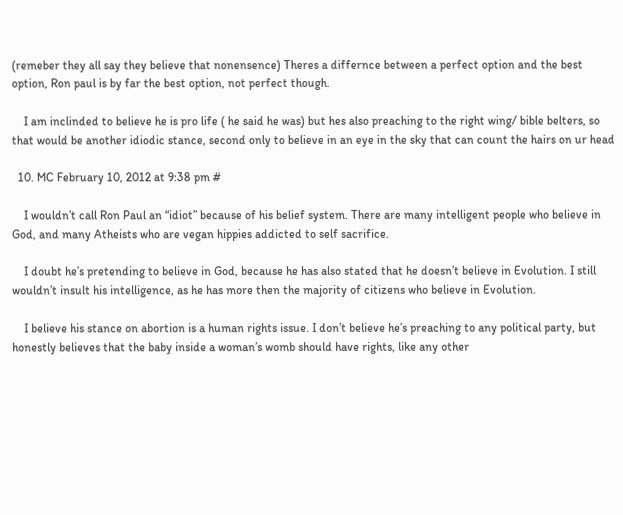(remeber they all say they believe that nonensence) Theres a differnce between a perfect option and the best option, Ron paul is by far the best option, not perfect though.

    I am inclinded to believe he is pro life ( he said he was) but hes also preaching to the right wing/ bible belters, so that would be another idiodic stance, second only to believe in an eye in the sky that can count the hairs on ur head

  10. MC February 10, 2012 at 9:38 pm #

    I wouldn’t call Ron Paul an “idiot” because of his belief system. There are many intelligent people who believe in God, and many Atheists who are vegan hippies addicted to self sacrifice.

    I doubt he’s pretending to believe in God, because he has also stated that he doesn’t believe in Evolution. I still wouldn’t insult his intelligence, as he has more then the majority of citizens who believe in Evolution.

    I believe his stance on abortion is a human rights issue. I don’t believe he’s preaching to any political party, but honestly believes that the baby inside a woman’s womb should have rights, like any other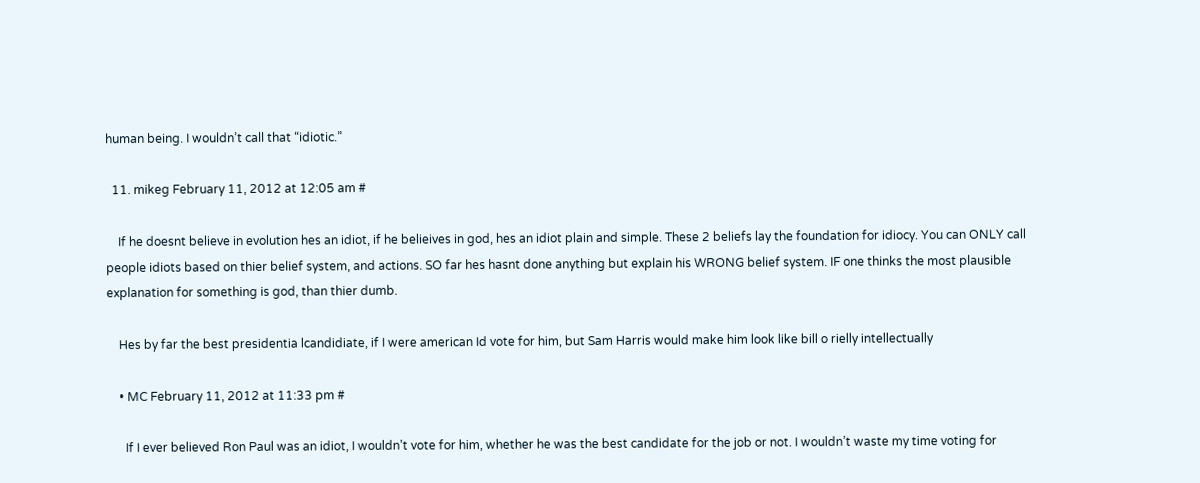human being. I wouldn’t call that “idiotic.”

  11. mikeg February 11, 2012 at 12:05 am #

    If he doesnt believe in evolution hes an idiot, if he belieives in god, hes an idiot plain and simple. These 2 beliefs lay the foundation for idiocy. You can ONLY call people idiots based on thier belief system, and actions. SO far hes hasnt done anything but explain his WRONG belief system. IF one thinks the most plausible explanation for something is god, than thier dumb.

    Hes by far the best presidentia lcandidiate, if I were american Id vote for him, but Sam Harris would make him look like bill o rielly intellectually

    • MC February 11, 2012 at 11:33 pm #

      If I ever believed Ron Paul was an idiot, I wouldn’t vote for him, whether he was the best candidate for the job or not. I wouldn’t waste my time voting for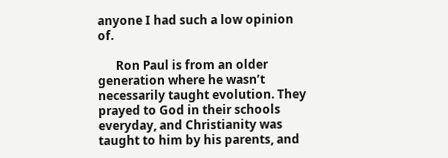anyone I had such a low opinion of.

      Ron Paul is from an older generation where he wasn’t necessarily taught evolution. They prayed to God in their schools everyday, and Christianity was taught to him by his parents, and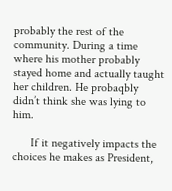probably the rest of the community. During a time where his mother probably stayed home and actually taught her children. He probaqbly didn’t think she was lying to him.

      If it negatively impacts the choices he makes as President,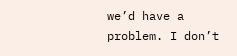we’d have a problem. I don’t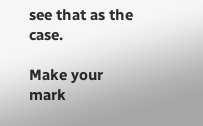see that as the case.

Make your mark